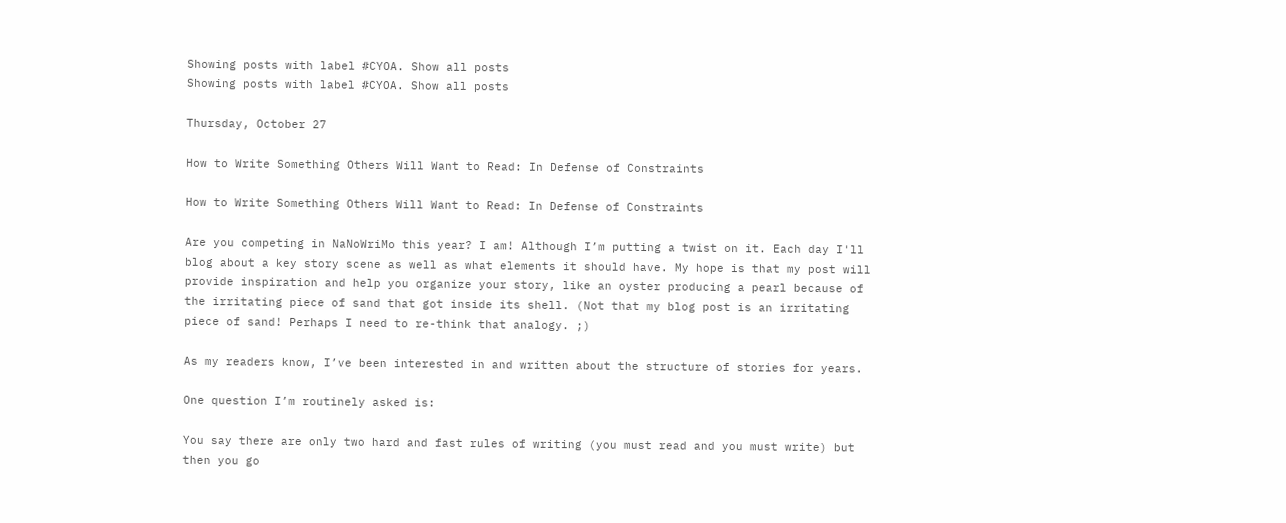Showing posts with label #CYOA. Show all posts
Showing posts with label #CYOA. Show all posts

Thursday, October 27

How to Write Something Others Will Want to Read: In Defense of Constraints

How to Write Something Others Will Want to Read: In Defense of Constraints

Are you competing in NaNoWriMo this year? I am! Although I’m putting a twist on it. Each day I'll blog about a key story scene as well as what elements it should have. My hope is that my post will provide inspiration and help you organize your story, like an oyster producing a pearl because of the irritating piece of sand that got inside its shell. (Not that my blog post is an irritating piece of sand! Perhaps I need to re-think that analogy. ;)

As my readers know, I’ve been interested in and written about the structure of stories for years.

One question I’m routinely asked is:

You say there are only two hard and fast rules of writing (you must read and you must write) but then you go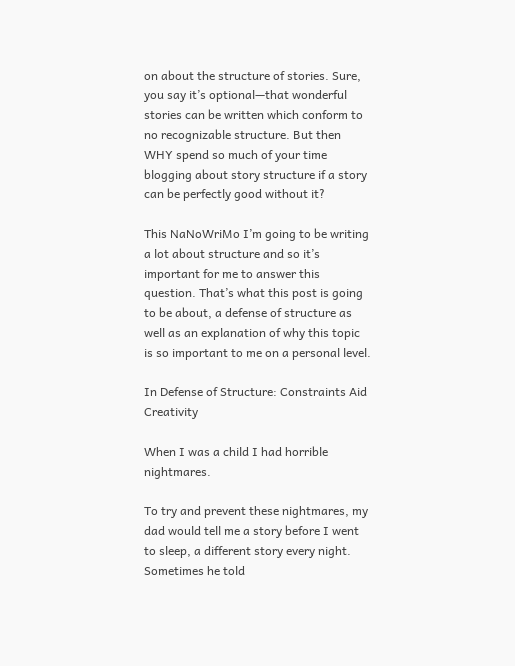on about the structure of stories. Sure, you say it’s optional—that wonderful stories can be written which conform to no recognizable structure. But then WHY spend so much of your time blogging about story structure if a story can be perfectly good without it?

This NaNoWriMo I’m going to be writing a lot about structure and so it’s important for me to answer this question. That’s what this post is going to be about, a defense of structure as well as an explanation of why this topic is so important to me on a personal level.

In Defense of Structure: Constraints Aid Creativity

When I was a child I had horrible nightmares.

To try and prevent these nightmares, my dad would tell me a story before I went to sleep, a different story every night. Sometimes he told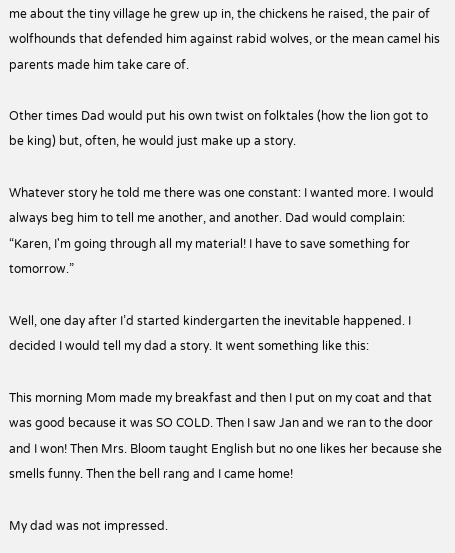me about the tiny village he grew up in, the chickens he raised, the pair of wolfhounds that defended him against rabid wolves, or the mean camel his parents made him take care of.

Other times Dad would put his own twist on folktales (how the lion got to be king) but, often, he would just make up a story.

Whatever story he told me there was one constant: I wanted more. I would always beg him to tell me another, and another. Dad would complain: “Karen, I'm going through all my material! I have to save something for tomorrow.”

Well, one day after I’d started kindergarten the inevitable happened. I decided I would tell my dad a story. It went something like this:

This morning Mom made my breakfast and then I put on my coat and that was good because it was SO COLD. Then I saw Jan and we ran to the door and I won! Then Mrs. Bloom taught English but no one likes her because she smells funny. Then the bell rang and I came home!

My dad was not impressed.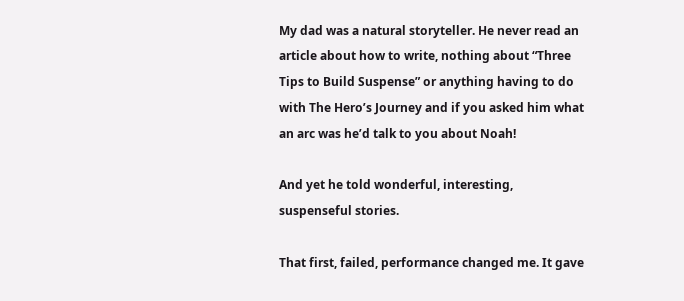My dad was a natural storyteller. He never read an article about how to write, nothing about “Three Tips to Build Suspense” or anything having to do with The Hero’s Journey and if you asked him what an arc was he’d talk to you about Noah!

And yet he told wonderful, interesting, suspenseful stories.

That first, failed, performance changed me. It gave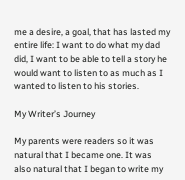me a desire, a goal, that has lasted my entire life: I want to do what my dad did, I want to be able to tell a story he would want to listen to as much as I wanted to listen to his stories.

My Writer’s Journey

My parents were readers so it was natural that I became one. It was also natural that I began to write my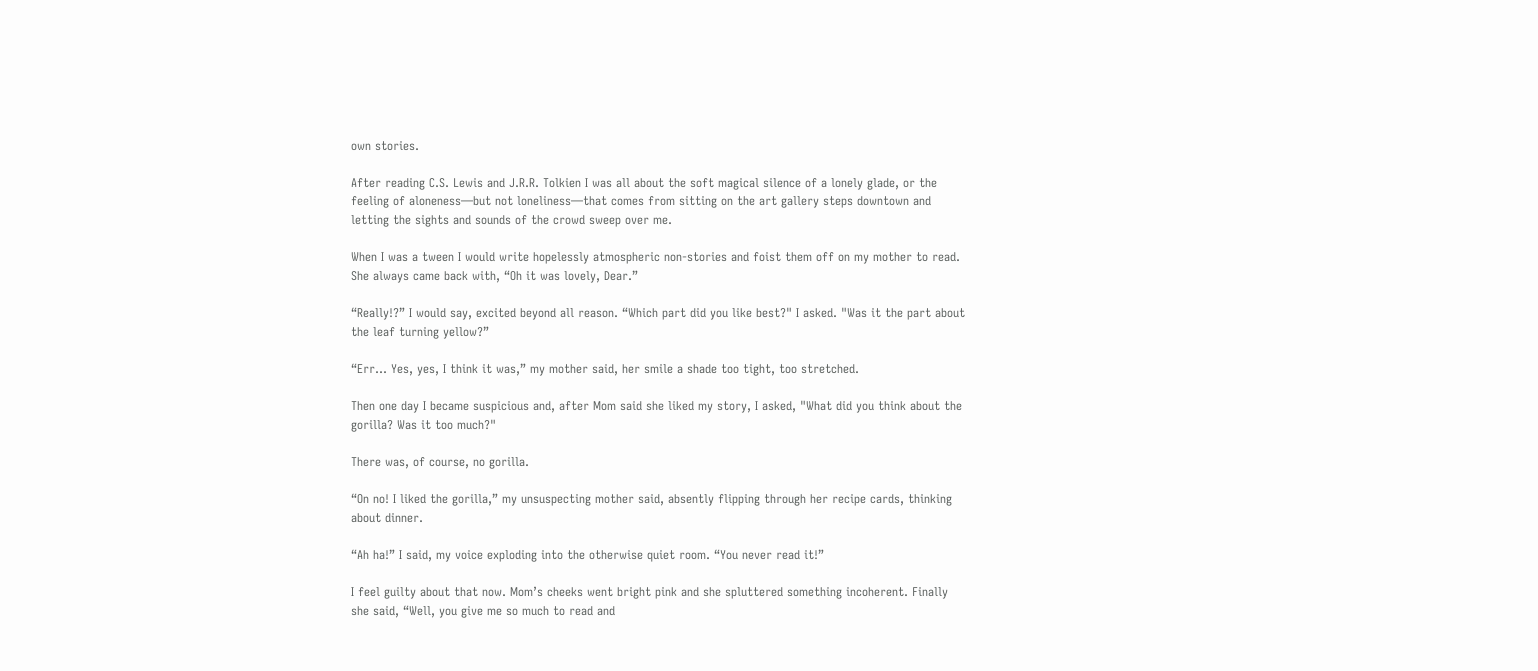own stories.

After reading C.S. Lewis and J.R.R. Tolkien I was all about the soft magical silence of a lonely glade, or the feeling of aloneness—but not loneliness—that comes from sitting on the art gallery steps downtown and letting the sights and sounds of the crowd sweep over me.

When I was a tween I would write hopelessly atmospheric non-stories and foist them off on my mother to read. She always came back with, “Oh it was lovely, Dear.”

“Really!?” I would say, excited beyond all reason. “Which part did you like best?" I asked. "Was it the part about the leaf turning yellow?”

“Err... Yes, yes, I think it was,” my mother said, her smile a shade too tight, too stretched.

Then one day I became suspicious and, after Mom said she liked my story, I asked, "What did you think about the gorilla? Was it too much?"

There was, of course, no gorilla.

“On no! I liked the gorilla,” my unsuspecting mother said, absently flipping through her recipe cards, thinking about dinner.

“Ah ha!” I said, my voice exploding into the otherwise quiet room. “You never read it!”

I feel guilty about that now. Mom’s cheeks went bright pink and she spluttered something incoherent. Finally she said, “Well, you give me so much to read and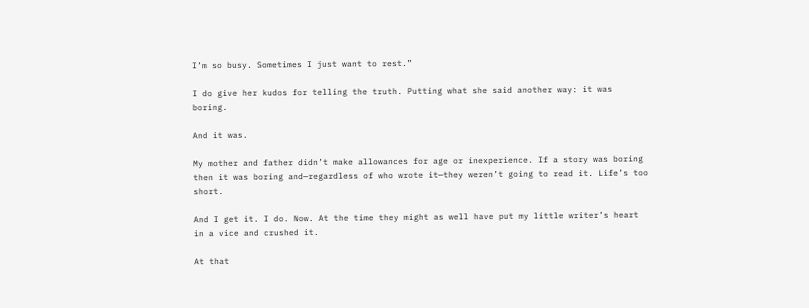I’m so busy. Sometimes I just want to rest.”

I do give her kudos for telling the truth. Putting what she said another way: it was boring.

And it was.

My mother and father didn’t make allowances for age or inexperience. If a story was boring then it was boring and—regardless of who wrote it—they weren’t going to read it. Life’s too short.

And I get it. I do. Now. At the time they might as well have put my little writer’s heart in a vice and crushed it.

At that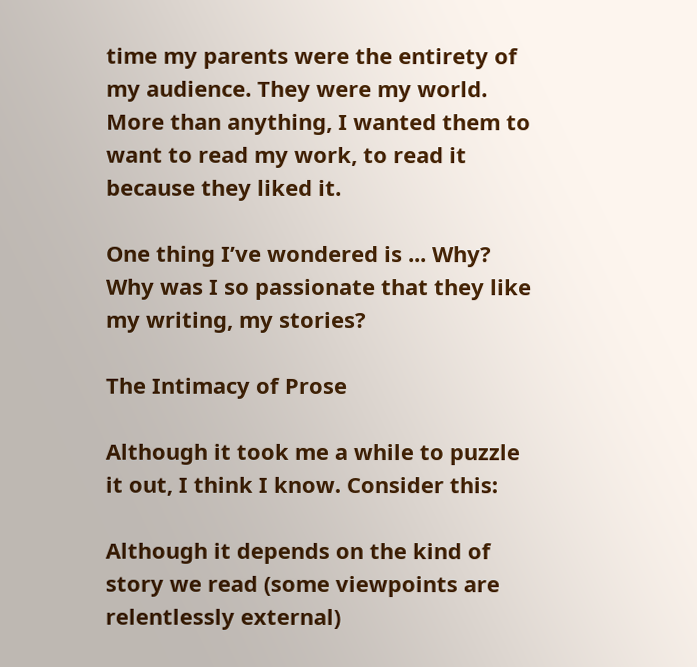time my parents were the entirety of my audience. They were my world. More than anything, I wanted them to want to read my work, to read it because they liked it.

One thing I’ve wondered is ... Why? Why was I so passionate that they like my writing, my stories?

The Intimacy of Prose

Although it took me a while to puzzle it out, I think I know. Consider this:

Although it depends on the kind of story we read (some viewpoints are relentlessly external)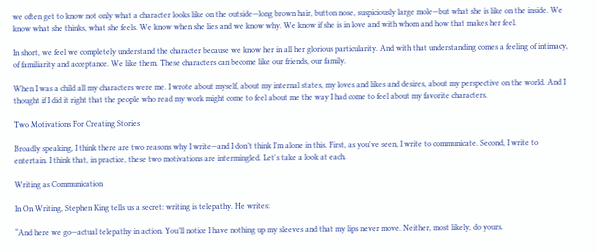we often get to know not only what a character looks like on the outside—long brown hair, button nose, suspiciously large mole—but what she is like on the inside. We know what she thinks, what she feels. We know when she lies and we know why. We know if she is in love and with whom and how that makes her feel.

In short, we feel we completely understand the character because we know her in all her glorious particularity. And with that understanding comes a feeling of intimacy, of familiarity and acceptance. We like them. These characters can become like our friends, our family.

When I was a child all my characters were me. I wrote about myself, about my internal states, my loves and likes and desires, about my perspective on the world. And I thought if I did it right that the people who read my work might come to feel about me the way I had come to feel about my favorite characters.

Two Motivations For Creating Stories

Broadly speaking, I think there are two reasons why I write—and I don’t think I’m alone in this. First, as you've seen, I write to communicate. Second, I write to entertain. I think that, in practice, these two motivations are intermingled. Let's take a look at each.

Writing as Communication

In On Writing, Stephen King tells us a secret: writing is telepathy. He writes:

“And here we go—actual telepathy in action. You’ll notice I have nothing up my sleeves and that my lips never move. Neither, most likely, do yours.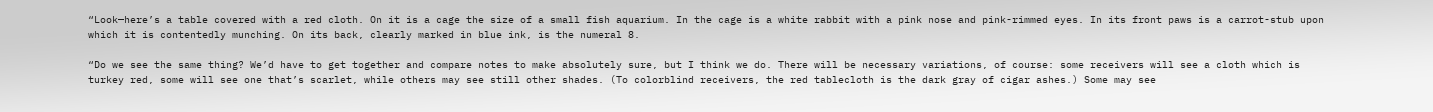“Look—here’s a table covered with a red cloth. On it is a cage the size of a small fish aquarium. In the cage is a white rabbit with a pink nose and pink-rimmed eyes. In its front paws is a carrot-stub upon which it is contentedly munching. On its back, clearly marked in blue ink, is the numeral 8.

“Do we see the same thing? We’d have to get together and compare notes to make absolutely sure, but I think we do. There will be necessary variations, of course: some receivers will see a cloth which is turkey red, some will see one that’s scarlet, while others may see still other shades. (To colorblind receivers, the red tablecloth is the dark gray of cigar ashes.) Some may see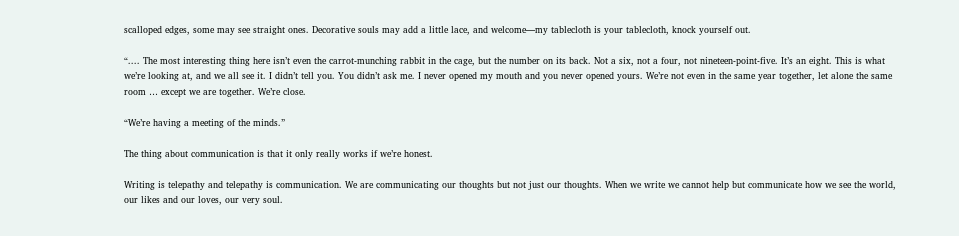scalloped edges, some may see straight ones. Decorative souls may add a little lace, and welcome—my tablecloth is your tablecloth, knock yourself out.

“.... The most interesting thing here isn’t even the carrot-munching rabbit in the cage, but the number on its back. Not a six, not a four, not nineteen-point-five. It’s an eight. This is what we’re looking at, and we all see it. I didn’t tell you. You didn’t ask me. I never opened my mouth and you never opened yours. We’re not even in the same year together, let alone the same room … except we are together. We’re close.

“We’re having a meeting of the minds.”

The thing about communication is that it only really works if we’re honest.

Writing is telepathy and telepathy is communication. We are communicating our thoughts but not just our thoughts. When we write we cannot help but communicate how we see the world, our likes and our loves, our very soul.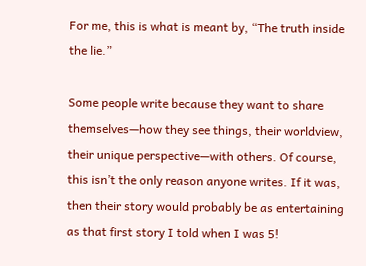For me, this is what is meant by, “The truth inside the lie.”

Some people write because they want to share themselves—how they see things, their worldview, their unique perspective—with others. Of course, this isn’t the only reason anyone writes. If it was, then their story would probably be as entertaining as that first story I told when I was 5!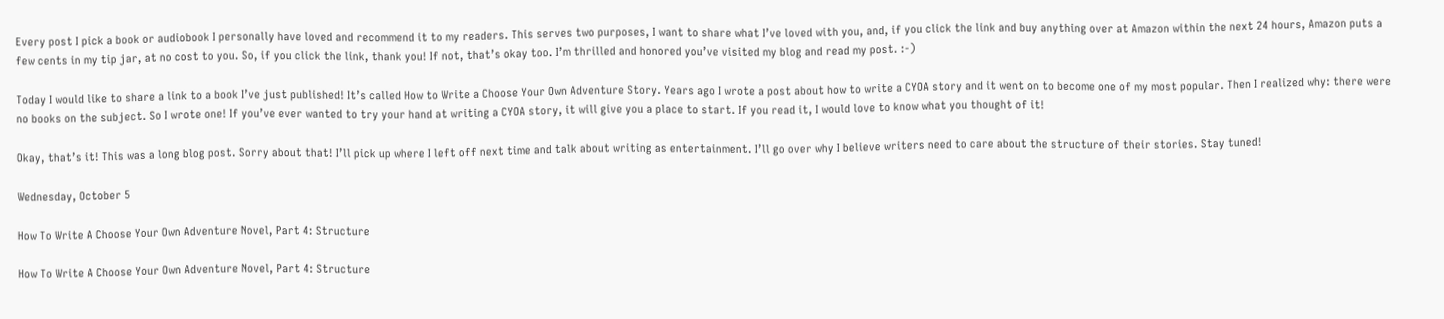Every post I pick a book or audiobook I personally have loved and recommend it to my readers. This serves two purposes, I want to share what I’ve loved with you, and, if you click the link and buy anything over at Amazon within the next 24 hours, Amazon puts a few cents in my tip jar, at no cost to you. So, if you click the link, thank you! If not, that’s okay too. I’m thrilled and honored you’ve visited my blog and read my post. :-)

Today I would like to share a link to a book I’ve just published! It’s called How to Write a Choose Your Own Adventure Story. Years ago I wrote a post about how to write a CYOA story and it went on to become one of my most popular. Then I realized why: there were no books on the subject. So I wrote one! If you’ve ever wanted to try your hand at writing a CYOA story, it will give you a place to start. If you read it, I would love to know what you thought of it!

Okay, that’s it! This was a long blog post. Sorry about that! I’ll pick up where I left off next time and talk about writing as entertainment. I’ll go over why I believe writers need to care about the structure of their stories. Stay tuned!

Wednesday, October 5

How To Write A Choose Your Own Adventure Novel, Part 4: Structure

How To Write A Choose Your Own Adventure Novel, Part 4: Structure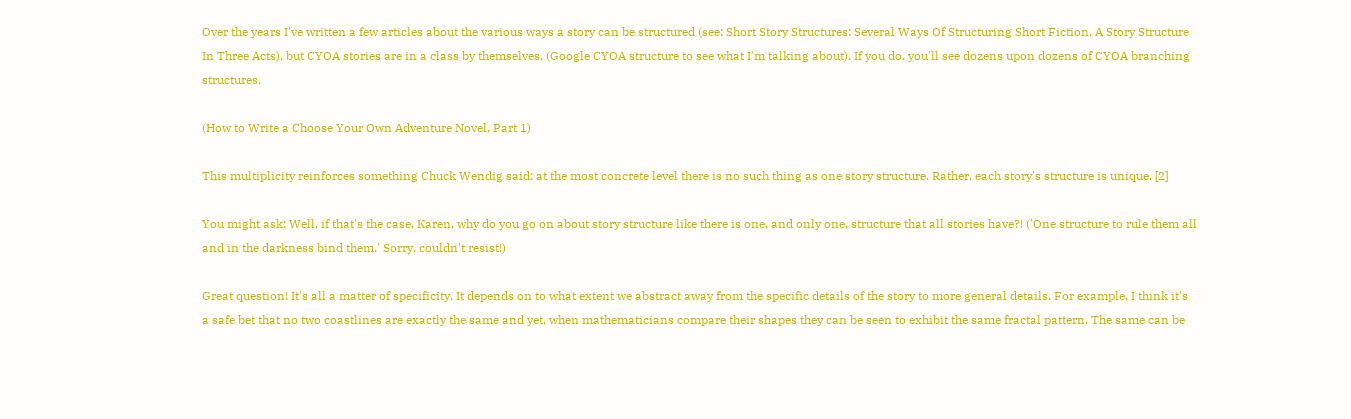Over the years I've written a few articles about the various ways a story can be structured (see: Short Story Structures: Several Ways Of Structuring Short Fiction, A Story Structure In Three Acts), but CYOA stories are in a class by themselves. (Google CYOA structure to see what I'm talking about). If you do, you'll see dozens upon dozens of CYOA branching structures.

(How to Write a Choose Your Own Adventure Novel, Part 1)

This multiplicity reinforces something Chuck Wendig said: at the most concrete level there is no such thing as one story structure. Rather, each story's structure is unique. [2]

You might ask: Well, if that's the case, Karen, why do you go on about story structure like there is one, and only one, structure that all stories have?! ('One structure to rule them all and in the darkness bind them.' Sorry, couldn't resist!)

Great question! It's all a matter of specificity. It depends on to what extent we abstract away from the specific details of the story to more general details. For example, I think it's a safe bet that no two coastlines are exactly the same and yet, when mathematicians compare their shapes they can be seen to exhibit the same fractal pattern. The same can be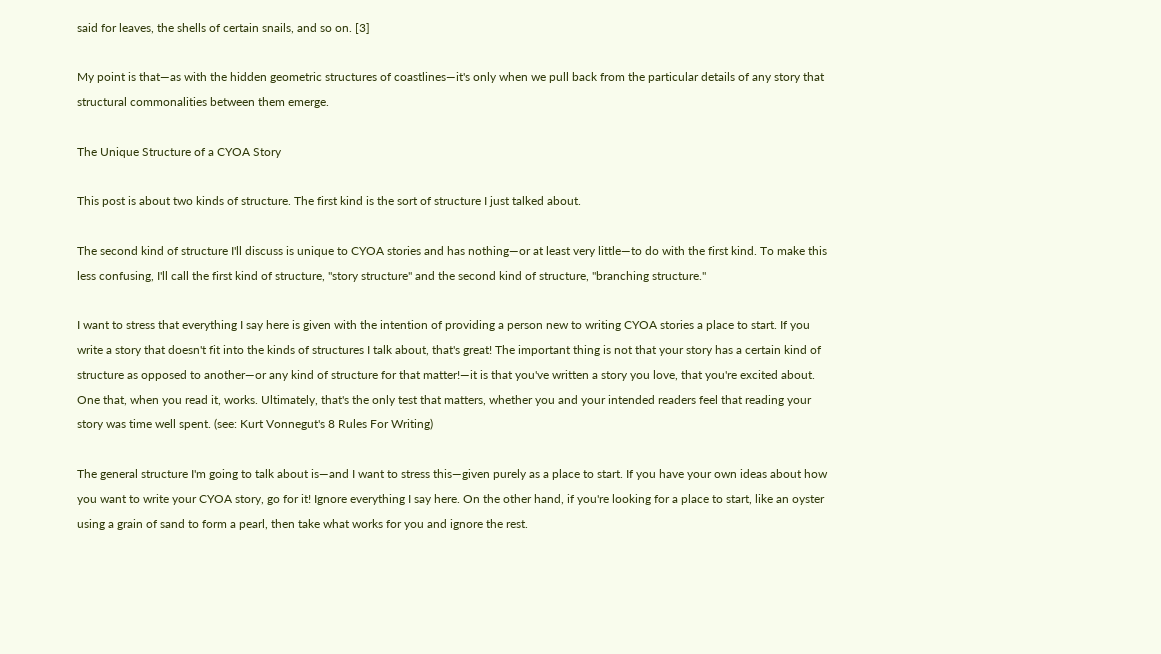said for leaves, the shells of certain snails, and so on. [3]

My point is that—as with the hidden geometric structures of coastlines—it's only when we pull back from the particular details of any story that structural commonalities between them emerge.

The Unique Structure of a CYOA Story

This post is about two kinds of structure. The first kind is the sort of structure I just talked about.

The second kind of structure I'll discuss is unique to CYOA stories and has nothing—or at least very little—to do with the first kind. To make this less confusing, I'll call the first kind of structure, "story structure" and the second kind of structure, "branching structure."

I want to stress that everything I say here is given with the intention of providing a person new to writing CYOA stories a place to start. If you write a story that doesn't fit into the kinds of structures I talk about, that's great! The important thing is not that your story has a certain kind of structure as opposed to another—or any kind of structure for that matter!—it is that you've written a story you love, that you're excited about. One that, when you read it, works. Ultimately, that's the only test that matters, whether you and your intended readers feel that reading your story was time well spent. (see: Kurt Vonnegut's 8 Rules For Writing)

The general structure I'm going to talk about is—and I want to stress this—given purely as a place to start. If you have your own ideas about how you want to write your CYOA story, go for it! Ignore everything I say here. On the other hand, if you're looking for a place to start, like an oyster using a grain of sand to form a pearl, then take what works for you and ignore the rest.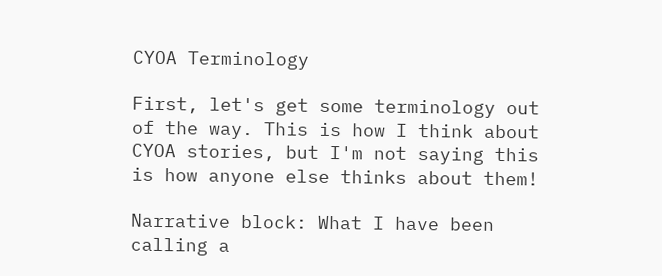CYOA Terminology

First, let's get some terminology out of the way. This is how I think about CYOA stories, but I'm not saying this is how anyone else thinks about them!

Narrative block: What I have been calling a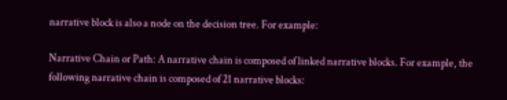narrative block is also a node on the decision tree. For example:

Narrative Chain or Path: A narrative chain is composed of linked narrative blocks. For example, the following narrative chain is composed of 21 narrative blocks: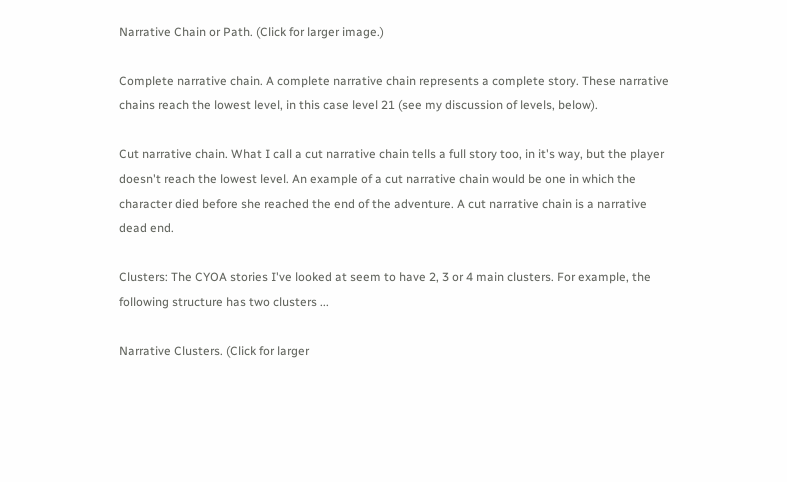Narrative Chain or Path. (Click for larger image.)

Complete narrative chain. A complete narrative chain represents a complete story. These narrative chains reach the lowest level, in this case level 21 (see my discussion of levels, below).

Cut narrative chain. What I call a cut narrative chain tells a full story too, in it's way, but the player doesn't reach the lowest level. An example of a cut narrative chain would be one in which the character died before she reached the end of the adventure. A cut narrative chain is a narrative dead end.

Clusters: The CYOA stories I've looked at seem to have 2, 3 or 4 main clusters. For example, the following structure has two clusters ...

Narrative Clusters. (Click for larger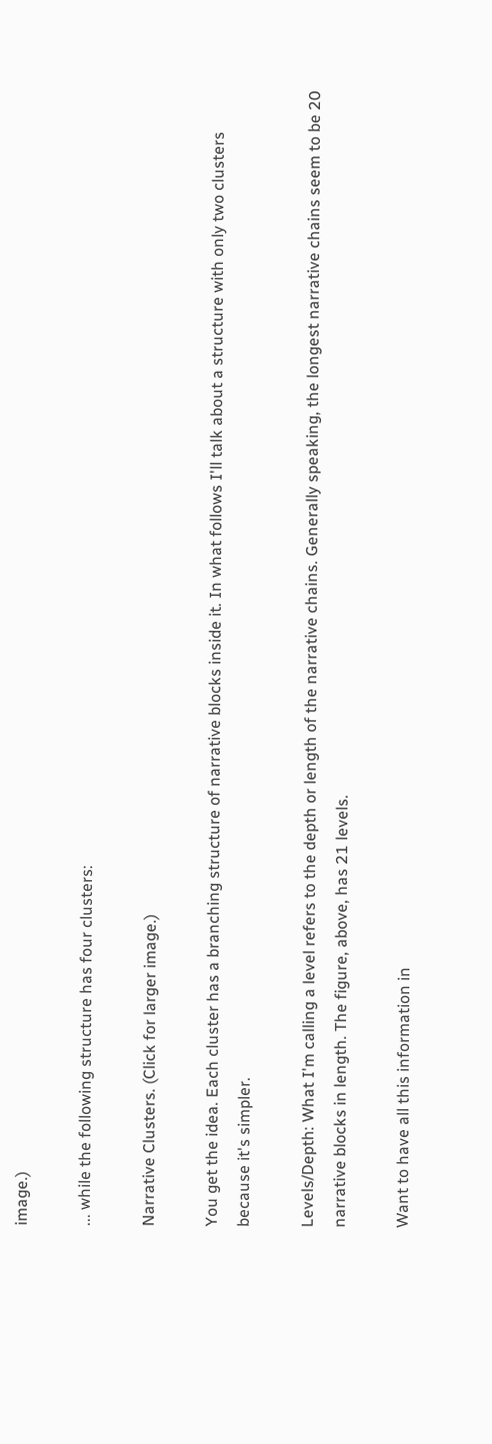image.)

... while the following structure has four clusters:

Narrative Clusters. (Click for larger image.)

You get the idea. Each cluster has a branching structure of narrative blocks inside it. In what follows I'll talk about a structure with only two clusters because it's simpler.

Levels/Depth: What I'm calling a level refers to the depth or length of the narrative chains. Generally speaking, the longest narrative chains seem to be 20 narrative blocks in length. The figure, above, has 21 levels.

Want to have all this information in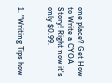one place? Get How to Write a CYOA Story! Right now it's only $0.99.


1. "Writing Tips how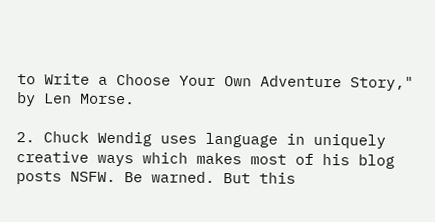to Write a Choose Your Own Adventure Story," by Len Morse.

2. Chuck Wendig uses language in uniquely creative ways which makes most of his blog posts NSFW. Be warned. But this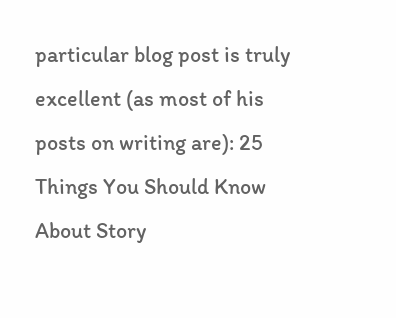particular blog post is truly excellent (as most of his posts on writing are): 25 Things You Should Know About Story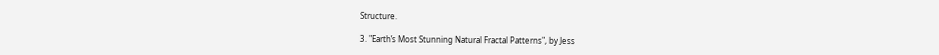Structure.

3. "Earth’s Most Stunning Natural Fractal Patterns", by Jess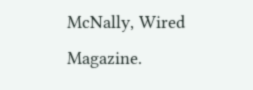McNally, Wired Magazine.